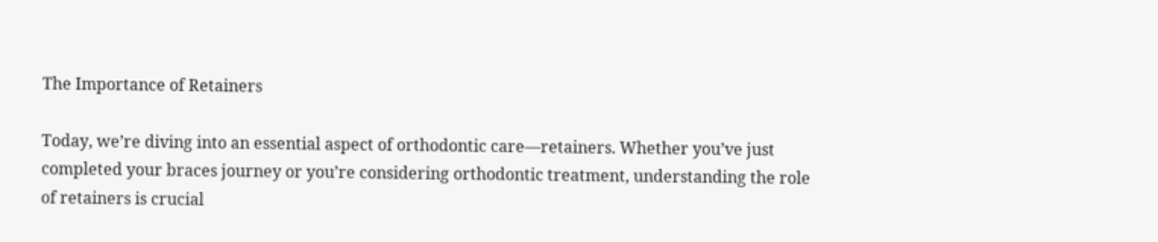The Importance of Retainers

Today, we’re diving into an essential aspect of orthodontic care—retainers. Whether you’ve just completed your braces journey or you’re considering orthodontic treatment, understanding the role of retainers is crucial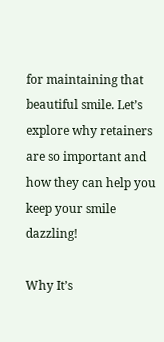for maintaining that beautiful smile. Let’s explore why retainers are so important and how they can help you keep your smile dazzling!

Why It’s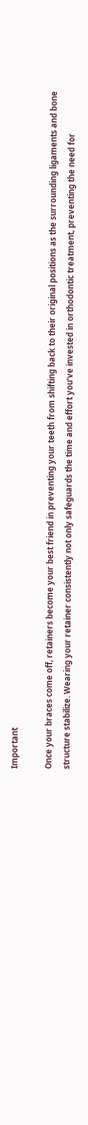Important

Once your braces come off, retainers become your best friend in preventing your teeth from shifting back to their original positions as the surrounding ligaments and bone structure stabilize. Wearing your retainer consistently not only safeguards the time and effort you’ve invested in orthodontic treatment, preventing the need for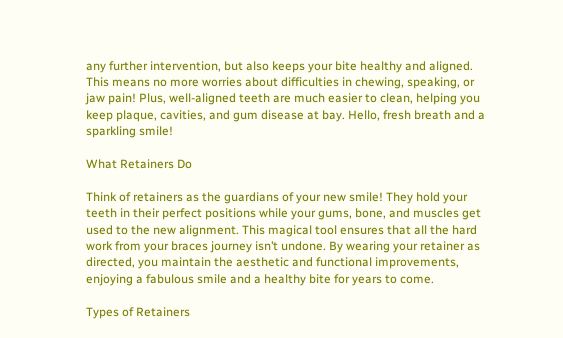any further intervention, but also keeps your bite healthy and aligned. This means no more worries about difficulties in chewing, speaking, or jaw pain! Plus, well-aligned teeth are much easier to clean, helping you keep plaque, cavities, and gum disease at bay. Hello, fresh breath and a sparkling smile!

What Retainers Do

Think of retainers as the guardians of your new smile! They hold your teeth in their perfect positions while your gums, bone, and muscles get used to the new alignment. This magical tool ensures that all the hard work from your braces journey isn’t undone. By wearing your retainer as directed, you maintain the aesthetic and functional improvements, enjoying a fabulous smile and a healthy bite for years to come.

Types of Retainers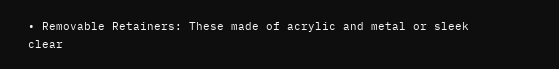• Removable Retainers: These made of acrylic and metal or sleek clear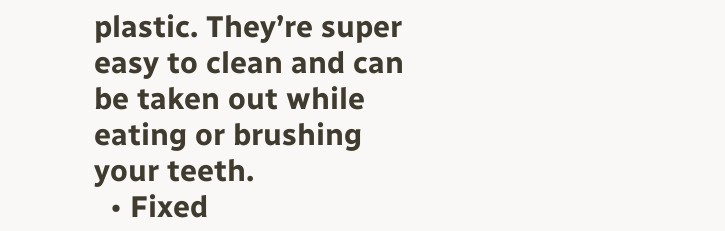plastic. They’re super easy to clean and can be taken out while eating or brushing your teeth.
  • Fixed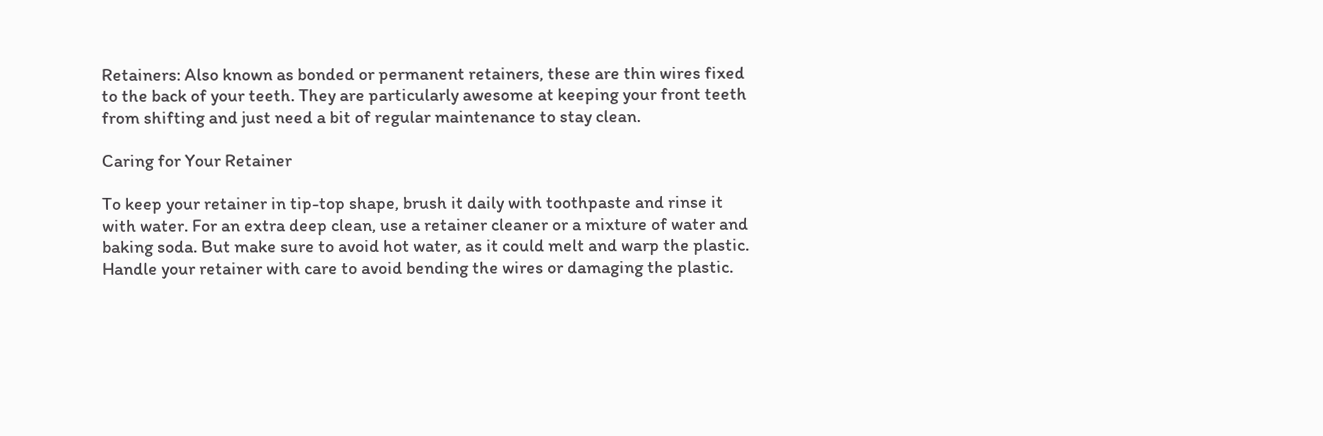Retainers: Also known as bonded or permanent retainers, these are thin wires fixed to the back of your teeth. They are particularly awesome at keeping your front teeth from shifting and just need a bit of regular maintenance to stay clean.

Caring for Your Retainer

To keep your retainer in tip-top shape, brush it daily with toothpaste and rinse it with water. For an extra deep clean, use a retainer cleaner or a mixture of water and baking soda. But make sure to avoid hot water, as it could melt and warp the plastic. Handle your retainer with care to avoid bending the wires or damaging the plastic.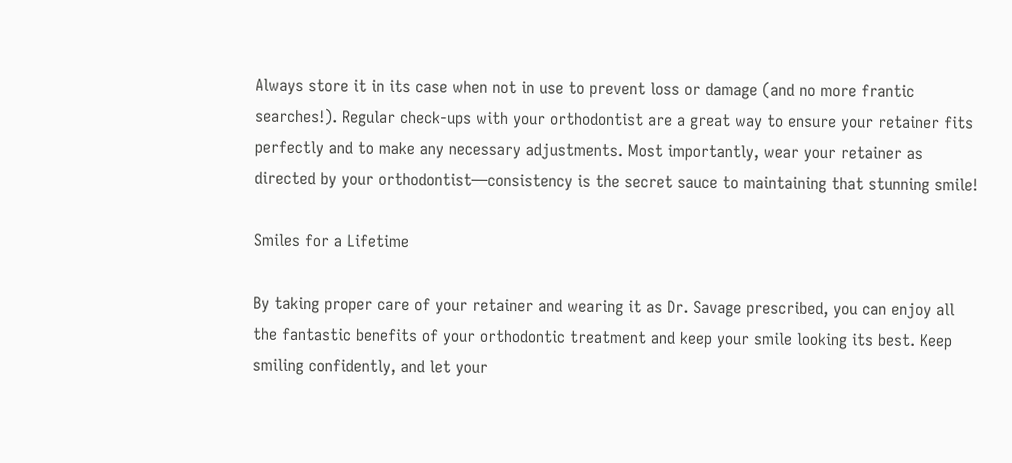Always store it in its case when not in use to prevent loss or damage (and no more frantic searches!). Regular check-ups with your orthodontist are a great way to ensure your retainer fits perfectly and to make any necessary adjustments. Most importantly, wear your retainer as directed by your orthodontist—consistency is the secret sauce to maintaining that stunning smile!

Smiles for a Lifetime

By taking proper care of your retainer and wearing it as Dr. Savage prescribed, you can enjoy all the fantastic benefits of your orthodontic treatment and keep your smile looking its best. Keep smiling confidently, and let your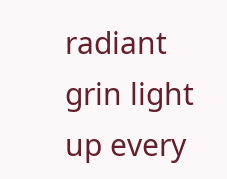radiant grin light up every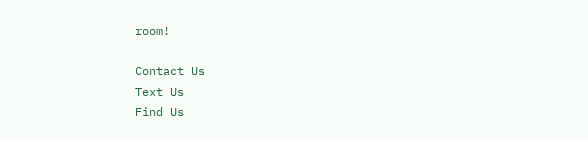room!

Contact Us
Text Us
Find Us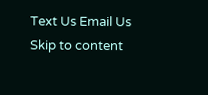Text Us Email Us
Skip to content